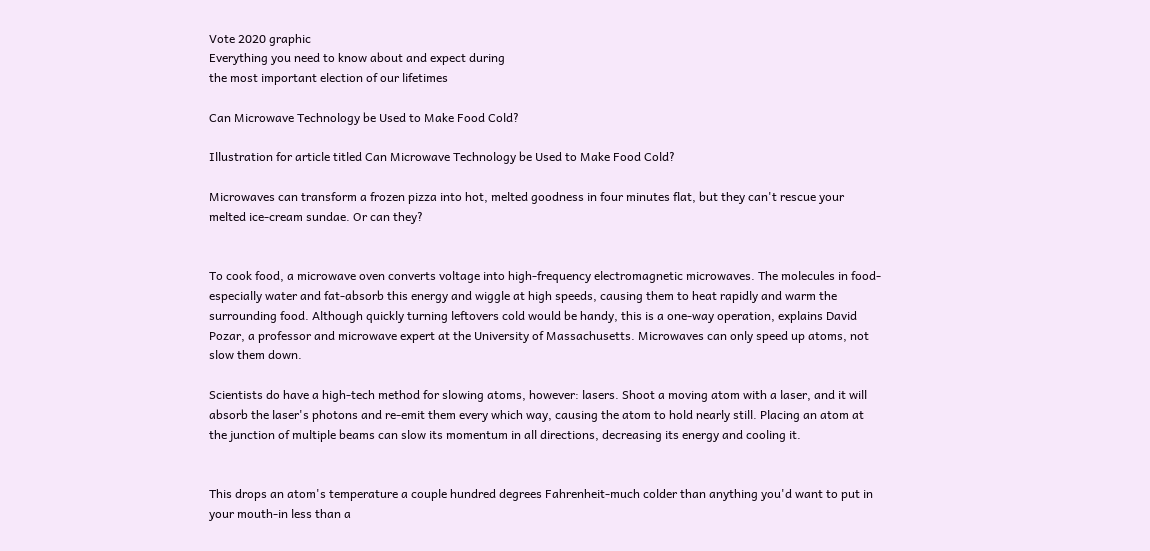Vote 2020 graphic
Everything you need to know about and expect during
the most important election of our lifetimes

Can Microwave Technology be Used to Make Food Cold?

Illustration for article titled Can Microwave Technology be Used to Make Food Cold?

Microwaves can transform a frozen pizza into hot, melted goodness in four minutes flat, but they can't rescue your melted ice-cream sundae. Or can they?


To cook food, a microwave oven converts voltage into high-frequency electromagnetic microwaves. The molecules in food-especially water and fat-absorb this energy and wiggle at high speeds, causing them to heat rapidly and warm the surrounding food. Although quickly turning leftovers cold would be handy, this is a one-way operation, explains David Pozar, a professor and microwave expert at the University of Massachusetts. Microwaves can only speed up atoms, not slow them down.

Scientists do have a high-tech method for slowing atoms, however: lasers. Shoot a moving atom with a laser, and it will absorb the laser's photons and re-emit them every which way, causing the atom to hold nearly still. Placing an atom at the junction of multiple beams can slow its momentum in all directions, decreasing its energy and cooling it.


This drops an atom's temperature a couple hundred degrees Fahrenheit-much colder than anything you'd want to put in your mouth-in less than a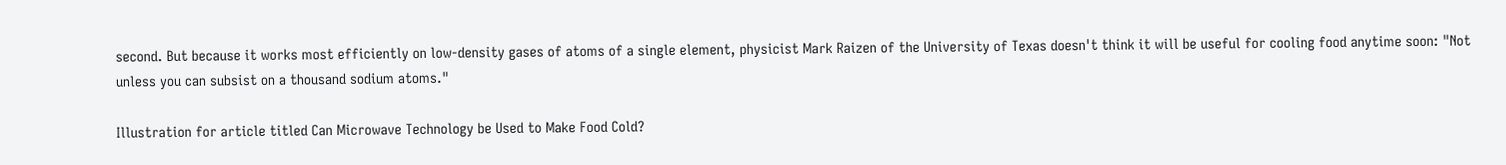second. But because it works most efficiently on low-density gases of atoms of a single element, physicist Mark Raizen of the University of Texas doesn't think it will be useful for cooling food anytime soon: "Not unless you can subsist on a thousand sodium atoms."

Illustration for article titled Can Microwave Technology be Used to Make Food Cold?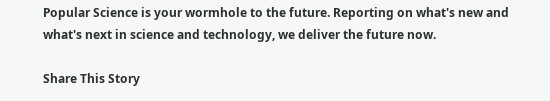Popular Science is your wormhole to the future. Reporting on what's new and what's next in science and technology, we deliver the future now.

Share This Story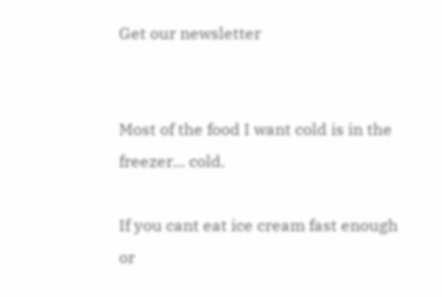Get our newsletter


Most of the food I want cold is in the freezer... cold.

If you cant eat ice cream fast enough or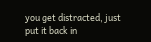you get distracted, just put it back in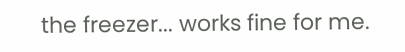the freezer... works fine for me.